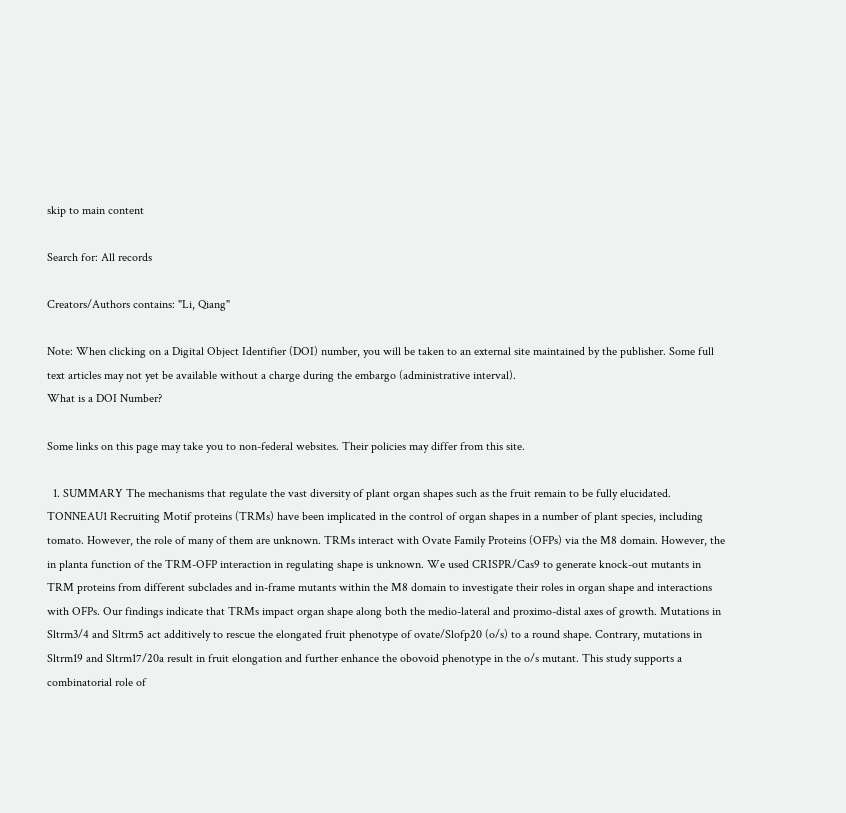skip to main content

Search for: All records

Creators/Authors contains: "Li, Qiang"

Note: When clicking on a Digital Object Identifier (DOI) number, you will be taken to an external site maintained by the publisher. Some full text articles may not yet be available without a charge during the embargo (administrative interval).
What is a DOI Number?

Some links on this page may take you to non-federal websites. Their policies may differ from this site.

  1. SUMMARY The mechanisms that regulate the vast diversity of plant organ shapes such as the fruit remain to be fully elucidated. TONNEAU1 Recruiting Motif proteins (TRMs) have been implicated in the control of organ shapes in a number of plant species, including tomato. However, the role of many of them are unknown. TRMs interact with Ovate Family Proteins (OFPs) via the M8 domain. However, the in planta function of the TRM-OFP interaction in regulating shape is unknown. We used CRISPR/Cas9 to generate knock-out mutants in TRM proteins from different subclades and in-frame mutants within the M8 domain to investigate their roles in organ shape and interactions with OFPs. Our findings indicate that TRMs impact organ shape along both the medio-lateral and proximo-distal axes of growth. Mutations in Sltrm3/4 and Sltrm5 act additively to rescue the elongated fruit phenotype of ovate/Slofp20 (o/s) to a round shape. Contrary, mutations in Sltrm19 and Sltrm17/20a result in fruit elongation and further enhance the obovoid phenotype in the o/s mutant. This study supports a combinatorial role of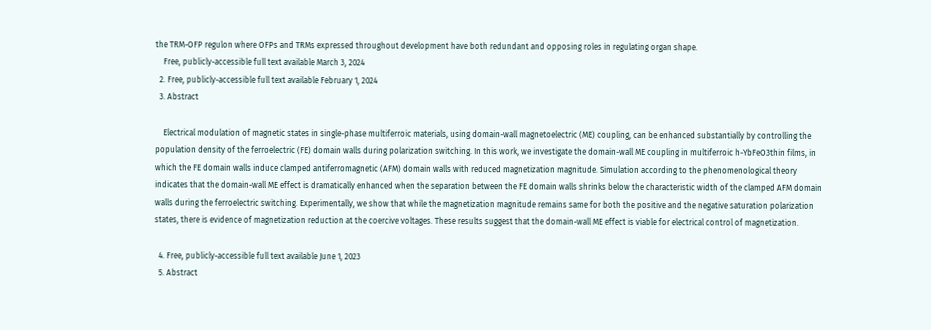the TRM-OFP regulon where OFPs and TRMs expressed throughout development have both redundant and opposing roles in regulating organ shape.
    Free, publicly-accessible full text available March 3, 2024
  2. Free, publicly-accessible full text available February 1, 2024
  3. Abstract

    Electrical modulation of magnetic states in single-phase multiferroic materials, using domain-wall magnetoelectric (ME) coupling, can be enhanced substantially by controlling the population density of the ferroelectric (FE) domain walls during polarization switching. In this work, we investigate the domain-wall ME coupling in multiferroic h-YbFeO3thin films, in which the FE domain walls induce clamped antiferromagnetic (AFM) domain walls with reduced magnetization magnitude. Simulation according to the phenomenological theory indicates that the domain-wall ME effect is dramatically enhanced when the separation between the FE domain walls shrinks below the characteristic width of the clamped AFM domain walls during the ferroelectric switching. Experimentally, we show that while the magnetization magnitude remains same for both the positive and the negative saturation polarization states, there is evidence of magnetization reduction at the coercive voltages. These results suggest that the domain-wall ME effect is viable for electrical control of magnetization.

  4. Free, publicly-accessible full text available June 1, 2023
  5. Abstract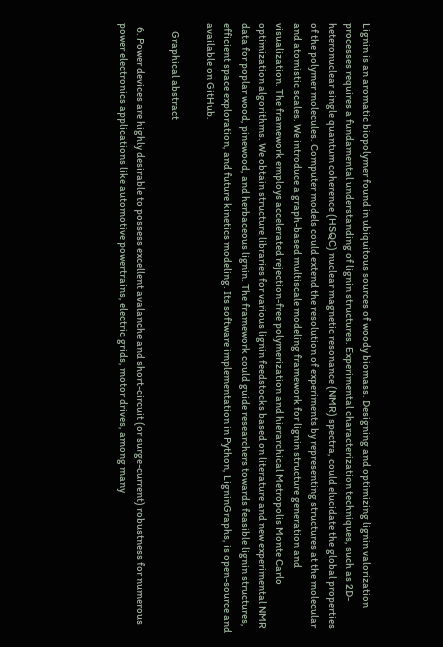Lignin is an aromatic biopolymer found in ubiquitous sources of woody biomass. Designing and optimizing lignin valorization processes requires a fundamental understanding of lignin structures. Experimental characterization techniques, such as 2D-heteronuclear single quantum coherence (HSQC) nuclear magnetic resonance (NMR) spectra, could elucidate the global properties of the polymer molecules. Computer models could extend the resolution of experiments by representing structures at the molecular and atomistic scales. We introduce a graph-based multiscale modeling framework for lignin structure generation and visualization. The framework employs accelerated rejection-free polymerization and hierarchical Metropolis Monte Carlo optimization algorithms. We obtain structure libraries for various lignin feedstocks based on literature and new experimental NMR data for poplar wood, pinewood, and herbaceous lignin. The framework could guide researchers towards feasible lignin structures, efficient space exploration, and future kinetics modeling. Its software implementation in Python, LigninGraphs, is open-source and available on GitHub.

    Graphical abstract

  6. Power devices are highly desirable to possess excellent avalanche and short-circuit (or surge-current) robustness for numerous power electronics applications like automotive powertrains, electric grids, motor drives, among many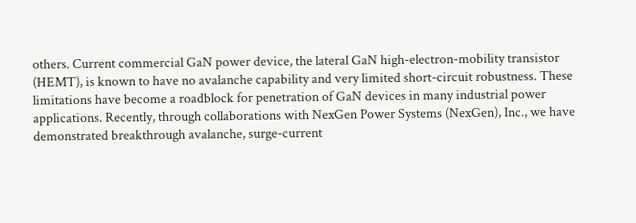others. Current commercial GaN power device, the lateral GaN high-electron-mobility transistor (HEMT), is known to have no avalanche capability and very limited short-circuit robustness. These limitations have become a roadblock for penetration of GaN devices in many industrial power applications. Recently, through collaborations with NexGen Power Systems (NexGen), Inc., we have demonstrated breakthrough avalanche, surge-current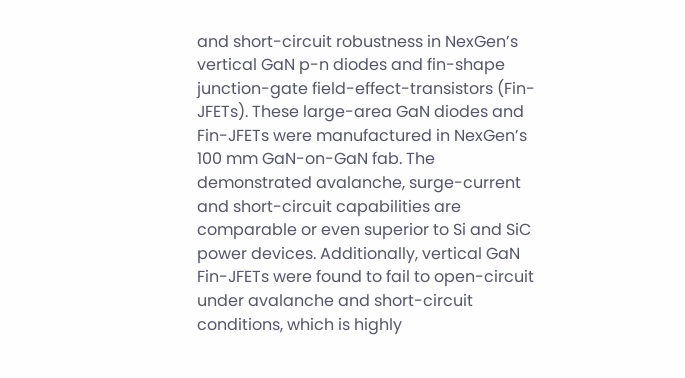and short-circuit robustness in NexGen’s vertical GaN p-n diodes and fin-shape junction-gate field-effect-transistors (Fin-JFETs). These large-area GaN diodes and Fin-JFETs were manufactured in NexGen’s 100 mm GaN-on-GaN fab. The demonstrated avalanche, surge-current and short-circuit capabilities are comparable or even superior to Si and SiC power devices. Additionally, vertical GaN Fin-JFETs were found to fail to open-circuit under avalanche and short-circuit conditions, which is highly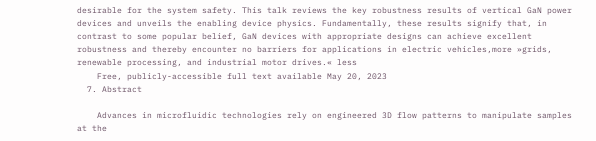desirable for the system safety. This talk reviews the key robustness results of vertical GaN power devices and unveils the enabling device physics. Fundamentally, these results signify that, in contrast to some popular belief, GaN devices with appropriate designs can achieve excellent robustness and thereby encounter no barriers for applications in electric vehicles,more »grids, renewable processing, and industrial motor drives.« less
    Free, publicly-accessible full text available May 20, 2023
  7. Abstract

    Advances in microfluidic technologies rely on engineered 3D flow patterns to manipulate samples at the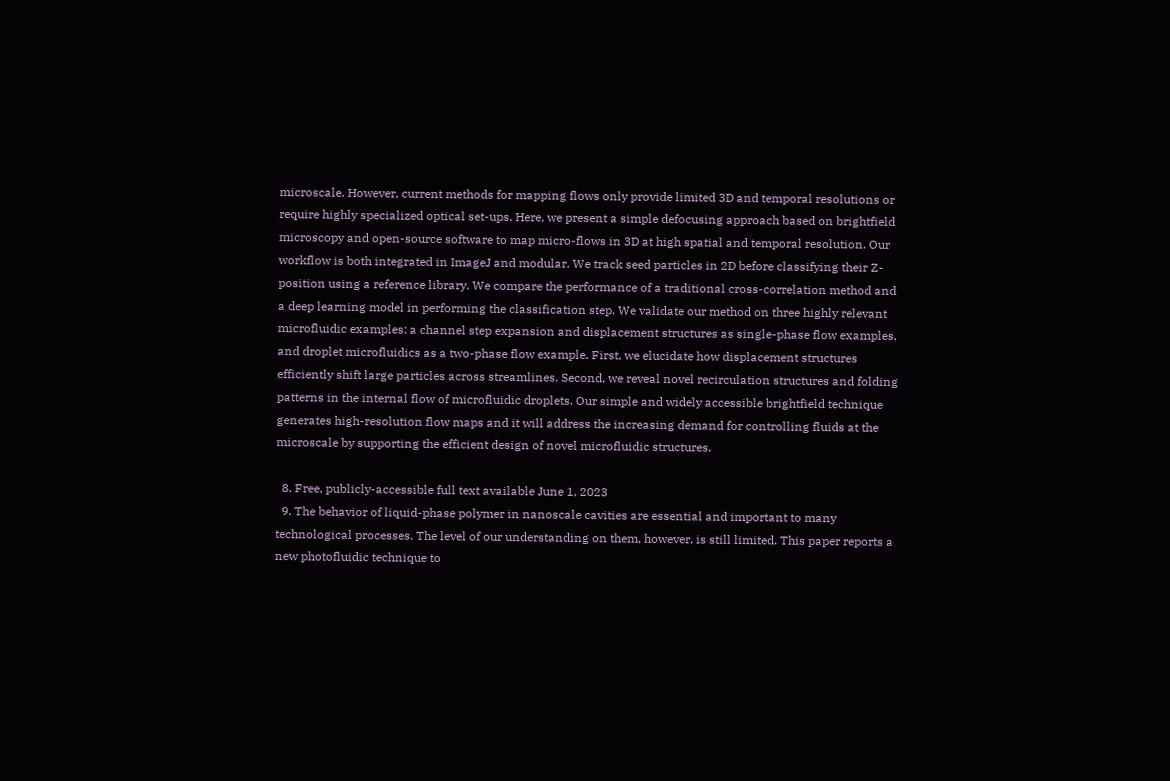microscale. However, current methods for mapping flows only provide limited 3D and temporal resolutions or require highly specialized optical set-ups. Here, we present a simple defocusing approach based on brightfield microscopy and open-source software to map micro-flows in 3D at high spatial and temporal resolution. Our workflow is both integrated in ImageJ and modular. We track seed particles in 2D before classifying their Z-position using a reference library. We compare the performance of a traditional cross-correlation method and a deep learning model in performing the classification step. We validate our method on three highly relevant microfluidic examples: a channel step expansion and displacement structures as single-phase flow examples, and droplet microfluidics as a two-phase flow example. First, we elucidate how displacement structures efficiently shift large particles across streamlines. Second, we reveal novel recirculation structures and folding patterns in the internal flow of microfluidic droplets. Our simple and widely accessible brightfield technique generates high-resolution flow maps and it will address the increasing demand for controlling fluids at the microscale by supporting the efficient design of novel microfluidic structures.

  8. Free, publicly-accessible full text available June 1, 2023
  9. The behavior of liquid-phase polymer in nanoscale cavities are essential and important to many technological processes. The level of our understanding on them, however, is still limited. This paper reports a new photofluidic technique to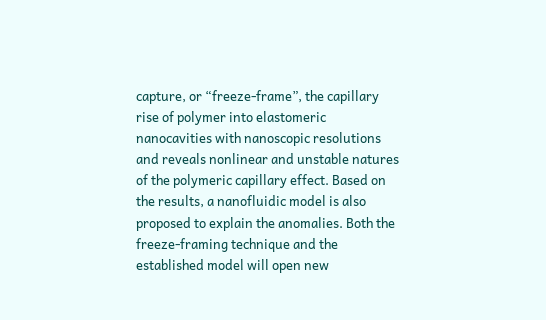capture, or “freeze-frame”, the capillary rise of polymer into elastomeric nanocavities with nanoscopic resolutions and reveals nonlinear and unstable natures of the polymeric capillary effect. Based on the results, a nanofluidic model is also proposed to explain the anomalies. Both the freeze-framing technique and the established model will open new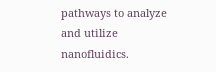pathways to analyze and utilize nanofluidics.